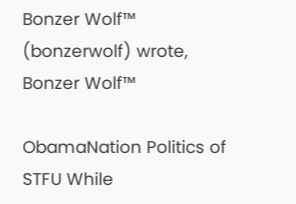Bonzer Wolf™ (bonzerwolf) wrote,
Bonzer Wolf™

ObamaNation Politics of STFU While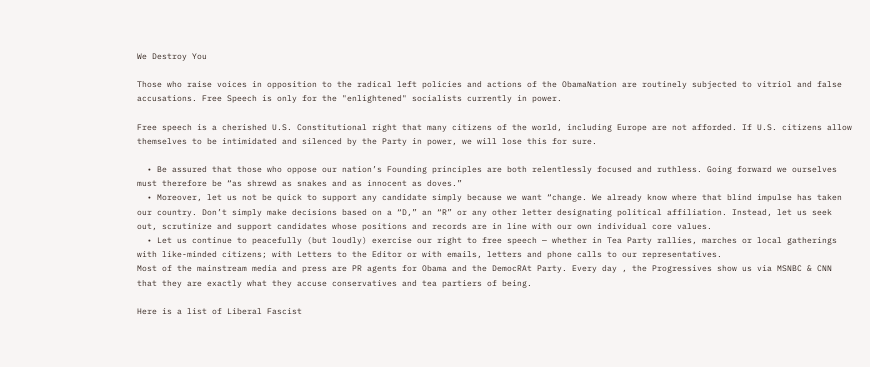We Destroy You

Those who raise voices in opposition to the radical left policies and actions of the ObamaNation are routinely subjected to vitriol and false accusations. Free Speech is only for the "enlightened" socialists currently in power.

Free speech is a cherished U.S. Constitutional right that many citizens of the world, including Europe are not afforded. If U.S. citizens allow themselves to be intimidated and silenced by the Party in power, we will lose this for sure.

  • Be assured that those who oppose our nation’s Founding principles are both relentlessly focused and ruthless. Going forward we ourselves must therefore be “as shrewd as snakes and as innocent as doves.”
  • Moreover, let us not be quick to support any candidate simply because we want “change. We already know where that blind impulse has taken our country. Don’t simply make decisions based on a “D,” an “R” or any other letter designating political affiliation. Instead, let us seek out, scrutinize and support candidates whose positions and records are in line with our own individual core values.
  • Let us continue to peacefully (but loudly) exercise our right to free speech — whether in Tea Party rallies, marches or local gatherings with like-minded citizens; with Letters to the Editor or with emails, letters and phone calls to our representatives.
Most of the mainstream media and press are PR agents for Obama and the DemocRAt Party. Every day , the Progressives show us via MSNBC & CNN that they are exactly what they accuse conservatives and tea partiers of being.

Here is a list of Liberal Fascist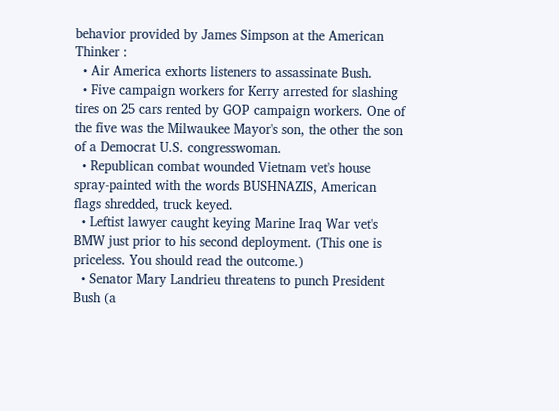behavior provided by James Simpson at the American Thinker :
  • Air America exhorts listeners to assassinate Bush.
  • Five campaign workers for Kerry arrested for slashing tires on 25 cars rented by GOP campaign workers. One of the five was the Milwaukee Mayor's son, the other the son of a Democrat U.S. congresswoman.
  • Republican combat wounded Vietnam vet's house spray-painted with the words BUSHNAZIS, American flags shredded, truck keyed.
  • Leftist lawyer caught keying Marine Iraq War vet's BMW just prior to his second deployment. (This one is priceless. You should read the outcome.)
  • Senator Mary Landrieu threatens to punch President Bush (a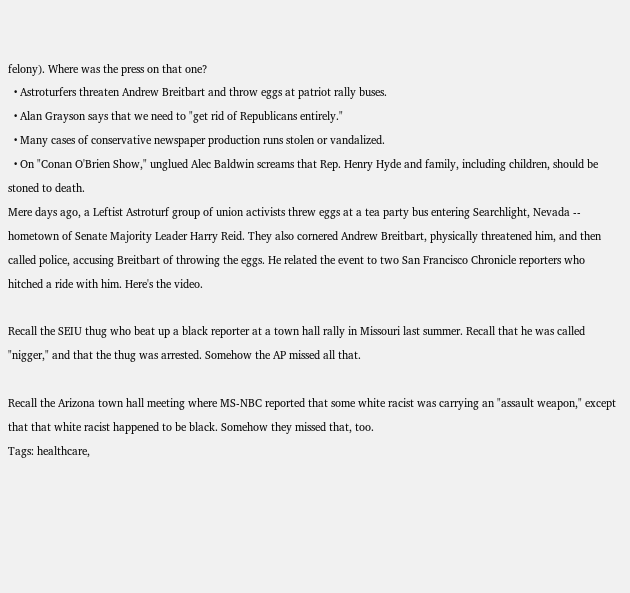felony). Where was the press on that one?
  • Astroturfers threaten Andrew Breitbart and throw eggs at patriot rally buses.
  • Alan Grayson says that we need to "get rid of Republicans entirely."
  • Many cases of conservative newspaper production runs stolen or vandalized.
  • On "Conan O'Brien Show," unglued Alec Baldwin screams that Rep. Henry Hyde and family, including children, should be stoned to death.
Mere days ago, a Leftist Astroturf group of union activists threw eggs at a tea party bus entering Searchlight, Nevada -- hometown of Senate Majority Leader Harry Reid. They also cornered Andrew Breitbart, physically threatened him, and then called police, accusing Breitbart of throwing the eggs. He related the event to two San Francisco Chronicle reporters who hitched a ride with him. Here's the video.

Recall the SEIU thug who beat up a black reporter at a town hall rally in Missouri last summer. Recall that he was called "nigger," and that the thug was arrested. Somehow the AP missed all that.

Recall the Arizona town hall meeting where MS-NBC reported that some white racist was carrying an "assault weapon," except that that white racist happened to be black. Somehow they missed that, too.
Tags: healthcare,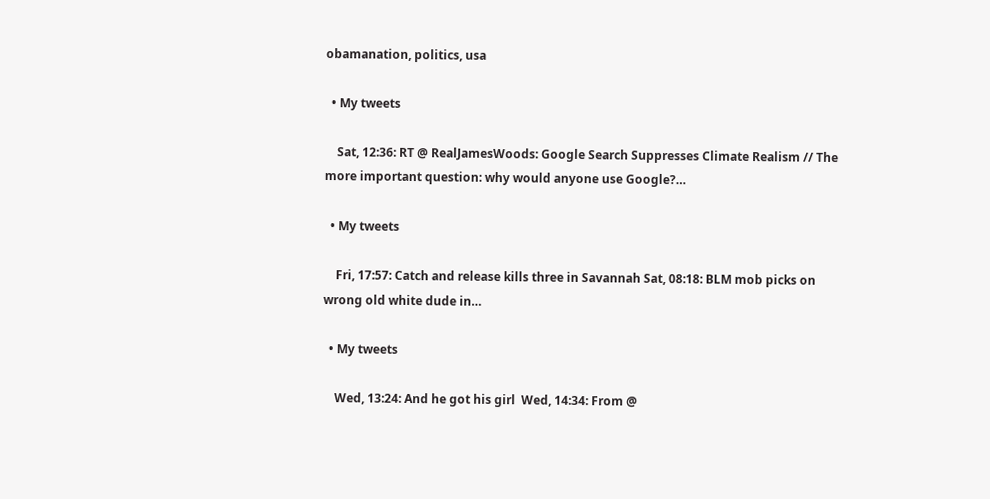obamanation, politics, usa

  • My tweets

    Sat, 12:36: RT @ RealJamesWoods: Google Search Suppresses Climate Realism // The more important question: why would anyone use Google?…

  • My tweets

    Fri, 17:57: Catch and release kills three in Savannah Sat, 08:18: BLM mob picks on wrong old white dude in…

  • My tweets

    Wed, 13:24: And he got his girl  Wed, 14:34: From @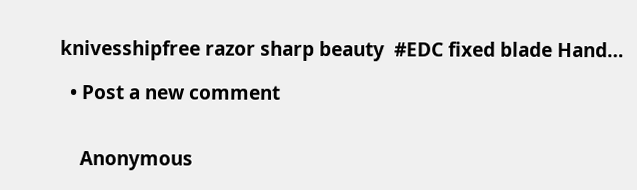knivesshipfree razor sharp beauty  #EDC fixed blade Hand…

  • Post a new comment


    Anonymous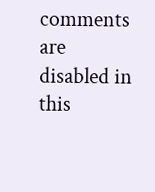comments are disabled in this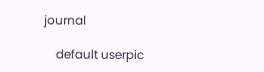journal

    default userpic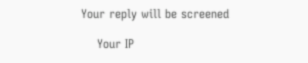Your reply will be screened

    Your IP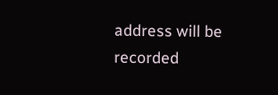address will be recorded